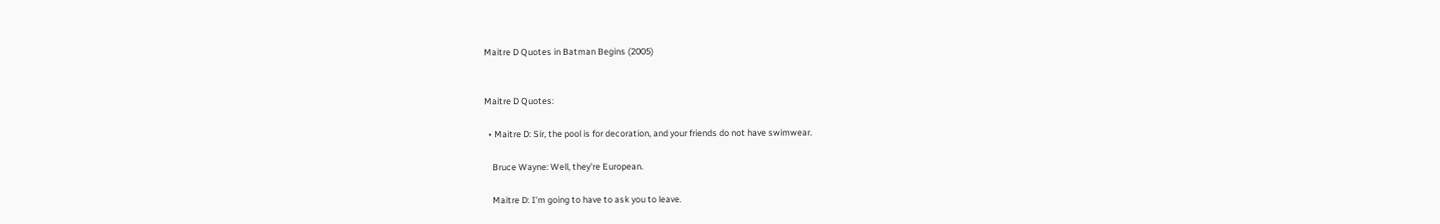Maitre D Quotes in Batman Begins (2005)


Maitre D Quotes:

  • Maitre D: Sir, the pool is for decoration, and your friends do not have swimwear.

    Bruce Wayne: Well, they're European.

    Maitre D: I'm going to have to ask you to leave.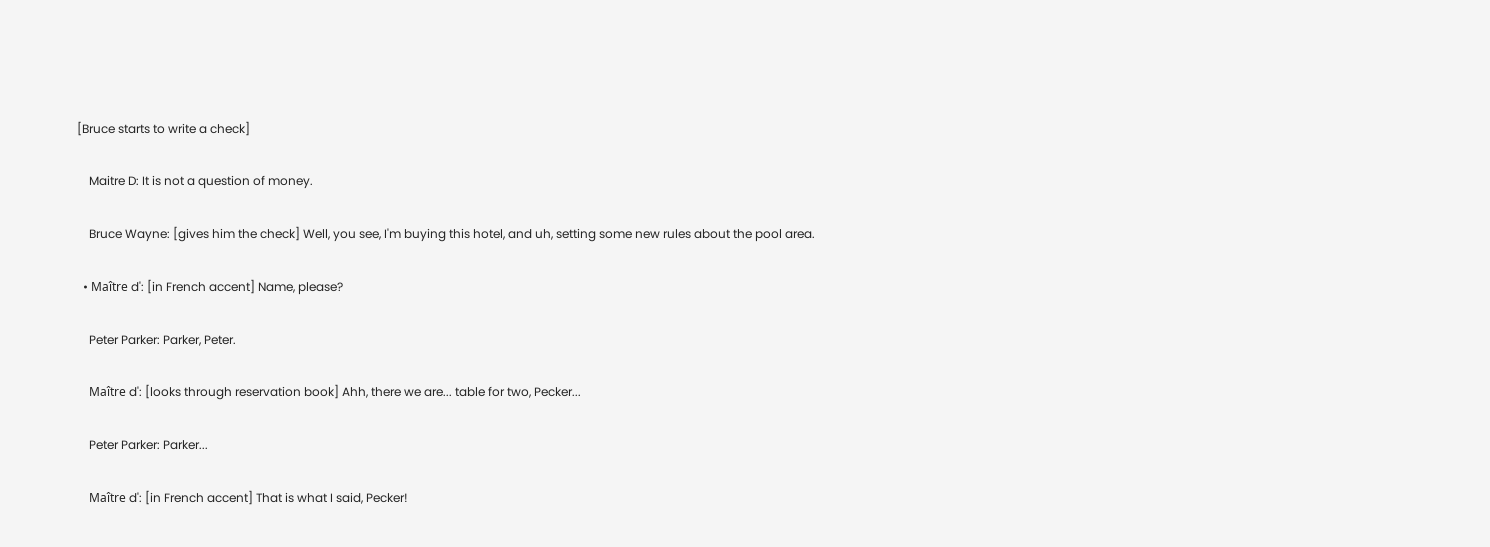[Bruce starts to write a check]

    Maitre D: It is not a question of money.

    Bruce Wayne: [gives him the check] Well, you see, I'm buying this hotel, and uh, setting some new rules about the pool area.

  • Maître d': [in French accent] Name, please?

    Peter Parker: Parker, Peter.

    Maître d': [looks through reservation book] Ahh, there we are... table for two, Pecker...

    Peter Parker: Parker...

    Maître d': [in French accent] That is what I said, Pecker!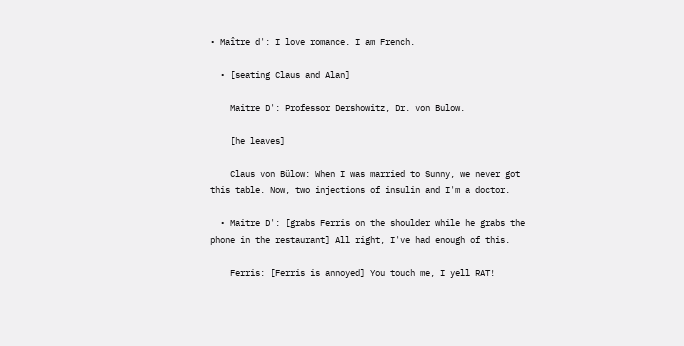• Maître d': I love romance. I am French.

  • [seating Claus and Alan]

    Maitre D': Professor Dershowitz, Dr. von Bulow.

    [he leaves]

    Claus von Bülow: When I was married to Sunny, we never got this table. Now, two injections of insulin and I'm a doctor.

  • Maitre D': [grabs Ferris on the shoulder while he grabs the phone in the restaurant] All right, I've had enough of this.

    Ferris: [Ferris is annoyed] You touch me, I yell RAT!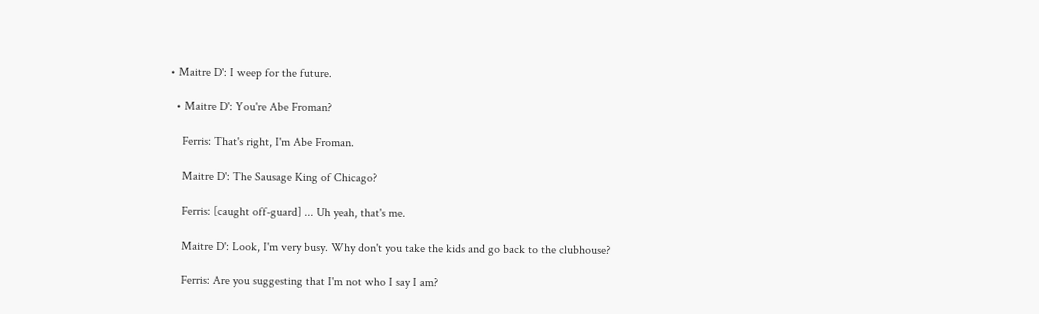• Maitre D': I weep for the future.

  • Maitre D': You're Abe Froman?

    Ferris: That's right, I'm Abe Froman.

    Maitre D': The Sausage King of Chicago?

    Ferris: [caught off-guard] ... Uh yeah, that's me.

    Maitre D': Look, I'm very busy. Why don't you take the kids and go back to the clubhouse?

    Ferris: Are you suggesting that I'm not who I say I am?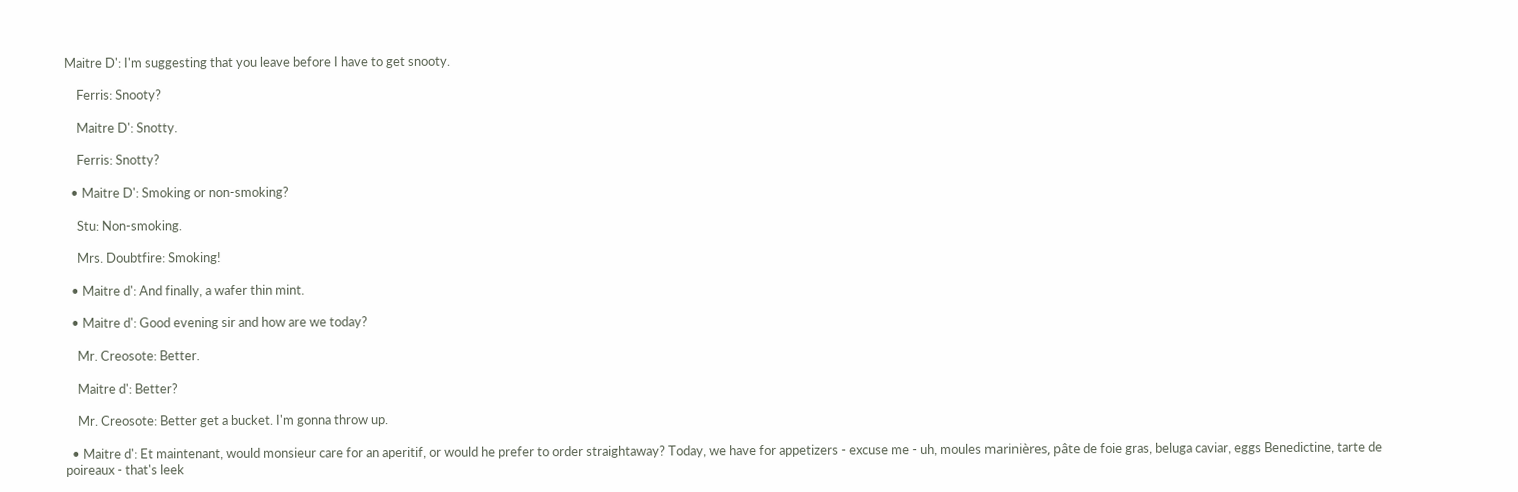Maitre D': I'm suggesting that you leave before I have to get snooty.

    Ferris: Snooty?

    Maitre D': Snotty.

    Ferris: Snotty?

  • Maitre D': Smoking or non-smoking?

    Stu: Non-smoking.

    Mrs. Doubtfire: Smoking!

  • Maitre d': And finally, a wafer thin mint.

  • Maitre d': Good evening sir and how are we today?

    Mr. Creosote: Better.

    Maitre d': Better?

    Mr. Creosote: Better get a bucket. I'm gonna throw up.

  • Maitre d': Et maintenant, would monsieur care for an aperitif, or would he prefer to order straightaway? Today, we have for appetizers - excuse me - uh, moules marinières, pâte de foie gras, beluga caviar, eggs Benedictine, tarte de poireaux - that's leek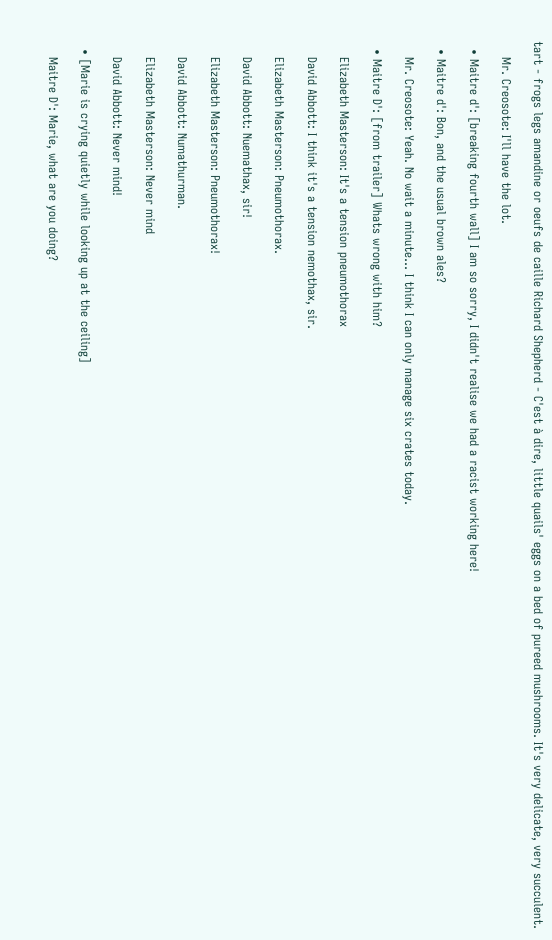tart - frogs legs amandine or oeufs de caille Richard Shepherd - C'est à dire, little quails' eggs on a bed of pureed mushrooms. It's very delicate, very succulent.

    Mr. Creosote: I'll have the lot.

  • Maitre d': [breaking fourth wall] I am so sorry, I didn't realise we had a racist working here!

  • Maitre d': Bon, and the usual brown ales?

    Mr. Creosote: Yeah. No wait a minute... I think I can only manage six crates today.

  • Maitre D': [from trailer] Whats wrong with him?

    Elizabeth Masterson: It's a tension pneumothorax

    David Abbott: I think it's a tension nemothax, sir.

    Elizabeth Masterson: Pneumothorax.

    David Abbott: Nuemathax, sir!

    Elizabeth Masterson: Pneumothorax!

    David Abbott: Numathurman.

    Elizabeth Masterson: Never mind

    David Abbott: Never mind!

  • [Marie is crying quietly while looking up at the ceiling]

    Maitre D': Marie, what are you doing?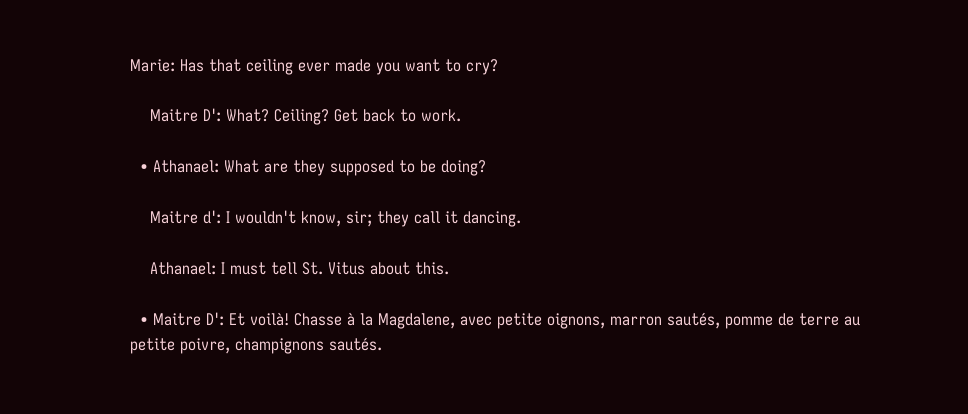Marie: Has that ceiling ever made you want to cry?

    Maitre D': What? Ceiling? Get back to work.

  • Athanael: What are they supposed to be doing?

    Maitre d': I wouldn't know, sir; they call it dancing.

    Athanael: I must tell St. Vitus about this.

  • Maitre D': Et voilà! Chasse à la Magdalene, avec petite oignons, marron sautés, pomme de terre au petite poivre, champignons sautés.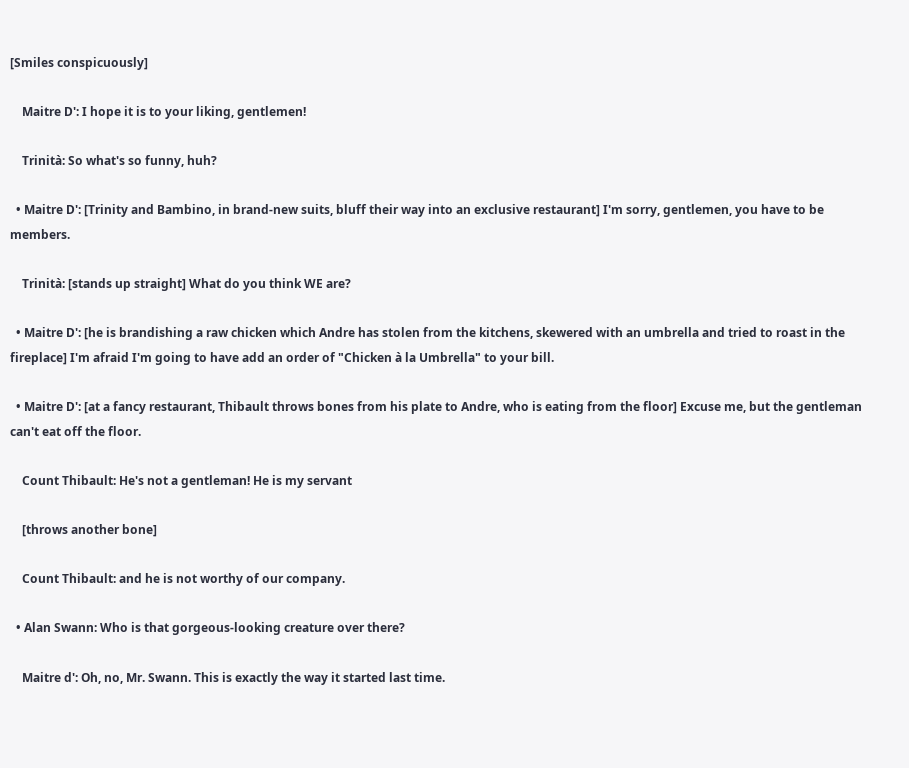[Smiles conspicuously]

    Maitre D': I hope it is to your liking, gentlemen!

    Trinità: So what's so funny, huh?

  • Maitre D': [Trinity and Bambino, in brand-new suits, bluff their way into an exclusive restaurant] I'm sorry, gentlemen, you have to be members.

    Trinità: [stands up straight] What do you think WE are?

  • Maitre D': [he is brandishing a raw chicken which Andre has stolen from the kitchens, skewered with an umbrella and tried to roast in the fireplace] I'm afraid I'm going to have add an order of "Chicken à la Umbrella" to your bill.

  • Maitre D': [at a fancy restaurant, Thibault throws bones from his plate to Andre, who is eating from the floor] Excuse me, but the gentleman can't eat off the floor.

    Count Thibault: He's not a gentleman! He is my servant

    [throws another bone]

    Count Thibault: and he is not worthy of our company.

  • Alan Swann: Who is that gorgeous-looking creature over there?

    Maitre d': Oh, no, Mr. Swann. This is exactly the way it started last time.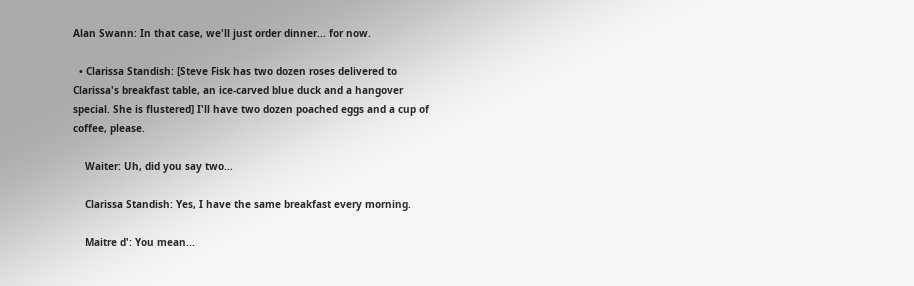Alan Swann: In that case, we'll just order dinner... for now.

  • Clarissa Standish: [Steve Fisk has two dozen roses delivered to Clarissa's breakfast table, an ice-carved blue duck and a hangover special. She is flustered] I'll have two dozen poached eggs and a cup of coffee, please.

    Waiter: Uh, did you say two...

    Clarissa Standish: Yes, I have the same breakfast every morning.

    Maitre d': You mean...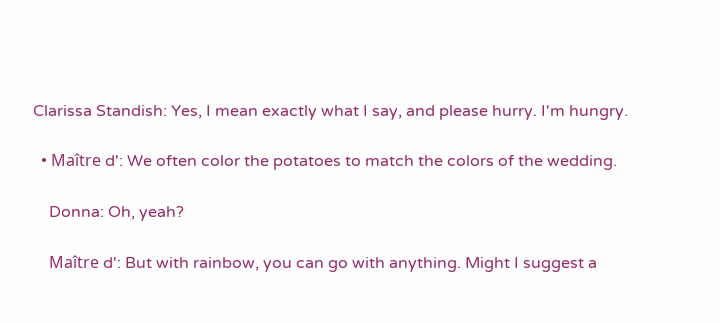Clarissa Standish: Yes, I mean exactly what I say, and please hurry. I'm hungry.

  • Maître d': We often color the potatoes to match the colors of the wedding.

    Donna: Oh, yeah?

    Maître d': But with rainbow, you can go with anything. Might I suggest a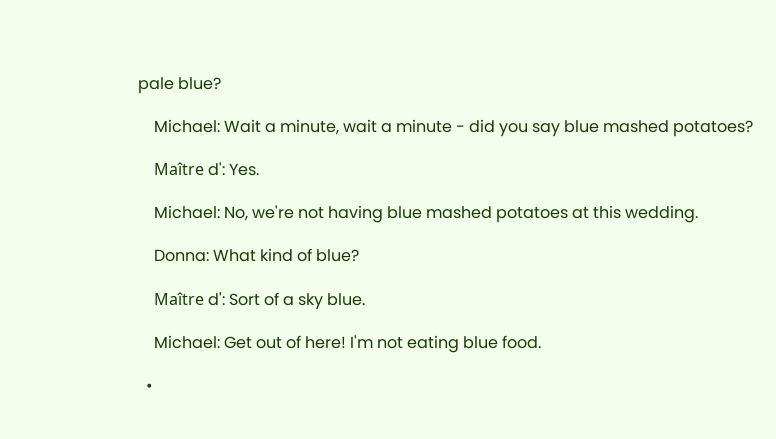pale blue?

    Michael: Wait a minute, wait a minute - did you say blue mashed potatoes?

    Maître d': Yes.

    Michael: No, we're not having blue mashed potatoes at this wedding.

    Donna: What kind of blue?

    Maître d': Sort of a sky blue.

    Michael: Get out of here! I'm not eating blue food.

  •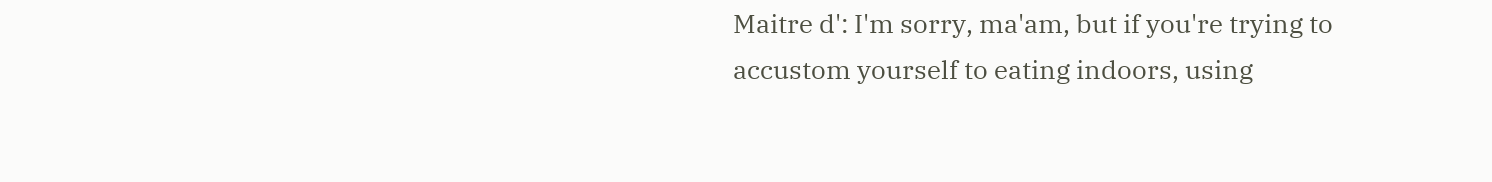Maitre d': I'm sorry, ma'am, but if you're trying to accustom yourself to eating indoors, using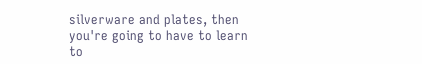silverware and plates, then you're going to have to learn to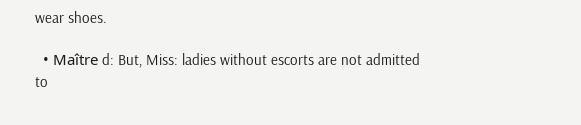wear shoes.

  • Maître d: But, Miss: ladies without escorts are not admitted to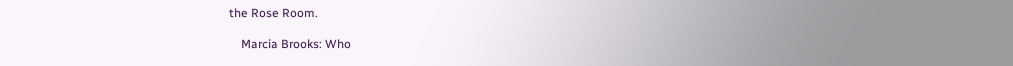the Rose Room.

    Marcia Brooks: Who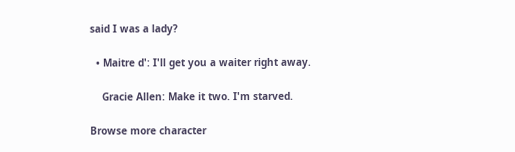said I was a lady?

  • Maitre d': I'll get you a waiter right away.

    Gracie Allen: Make it two. I'm starved.

Browse more character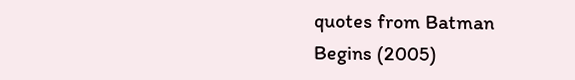quotes from Batman Begins (2005)